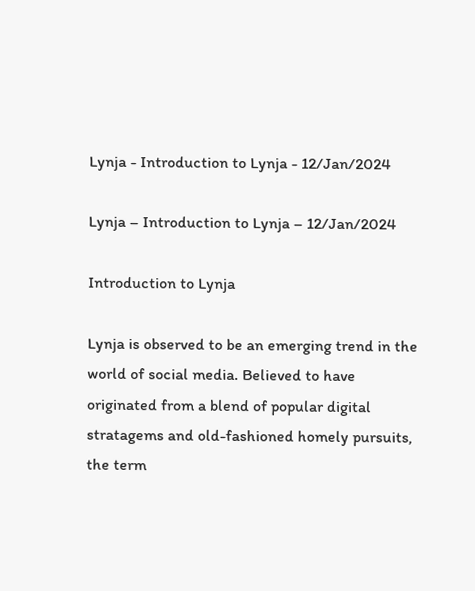Lynja - Introduction to Lynja - 12/Jan/2024

Lynja – Introduction to Lynja – 12/Jan/2024

Introduction to Lynja

Lynja is observed to be an emerging trend in the world of social media. Believed to have originated from a blend of popular digital stratagems and old-fashioned homely pursuits, the term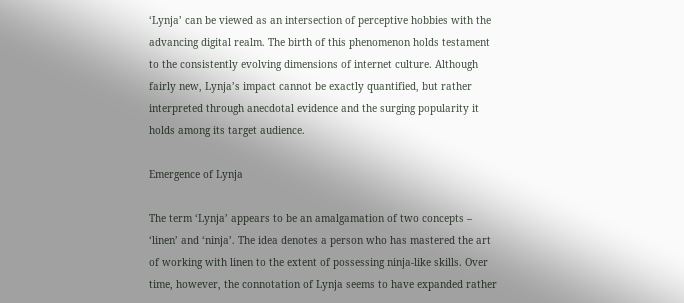‘Lynja’ can be viewed as an intersection of perceptive hobbies with the advancing digital realm. The birth of this phenomenon holds testament to the consistently evolving dimensions of internet culture. Although fairly new, Lynja’s impact cannot be exactly quantified, but rather interpreted through anecdotal evidence and the surging popularity it holds among its target audience.

Emergence of Lynja

The term ‘Lynja’ appears to be an amalgamation of two concepts – ‘linen’ and ‘ninja’. The idea denotes a person who has mastered the art of working with linen to the extent of possessing ninja-like skills. Over time, however, the connotation of Lynja seems to have expanded rather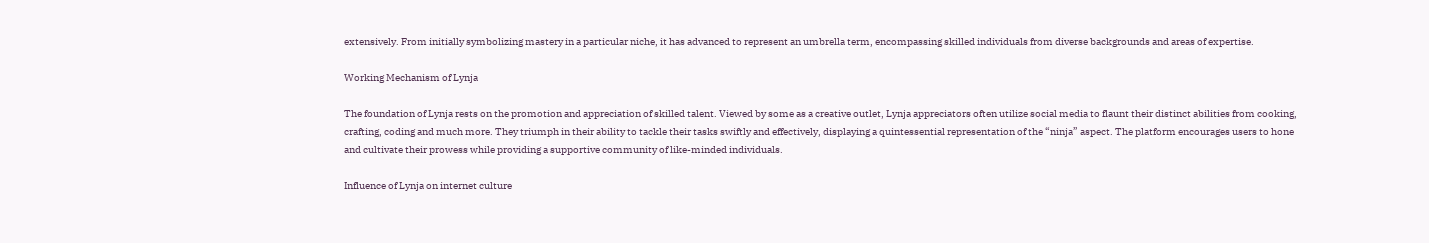extensively. From initially symbolizing mastery in a particular niche, it has advanced to represent an umbrella term, encompassing skilled individuals from diverse backgrounds and areas of expertise.

Working Mechanism of Lynja

The foundation of Lynja rests on the promotion and appreciation of skilled talent. Viewed by some as a creative outlet, Lynja appreciators often utilize social media to flaunt their distinct abilities from cooking, crafting, coding and much more. They triumph in their ability to tackle their tasks swiftly and effectively, displaying a quintessential representation of the “ninja” aspect. The platform encourages users to hone and cultivate their prowess while providing a supportive community of like-minded individuals.

Influence of Lynja on internet culture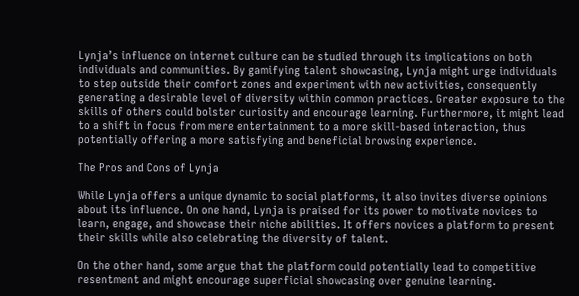Lynja’s influence on internet culture can be studied through its implications on both individuals and communities. By gamifying talent showcasing, Lynja might urge individuals to step outside their comfort zones and experiment with new activities, consequently generating a desirable level of diversity within common practices. Greater exposure to the skills of others could bolster curiosity and encourage learning. Furthermore, it might lead to a shift in focus from mere entertainment to a more skill-based interaction, thus potentially offering a more satisfying and beneficial browsing experience.

The Pros and Cons of Lynja

While Lynja offers a unique dynamic to social platforms, it also invites diverse opinions about its influence. On one hand, Lynja is praised for its power to motivate novices to learn, engage, and showcase their niche abilities. It offers novices a platform to present their skills while also celebrating the diversity of talent.

On the other hand, some argue that the platform could potentially lead to competitive resentment and might encourage superficial showcasing over genuine learning.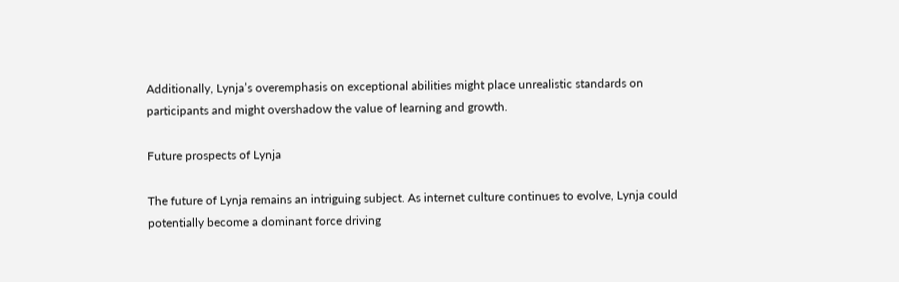Additionally, Lynja’s overemphasis on exceptional abilities might place unrealistic standards on participants and might overshadow the value of learning and growth.

Future prospects of Lynja

The future of Lynja remains an intriguing subject. As internet culture continues to evolve, Lynja could potentially become a dominant force driving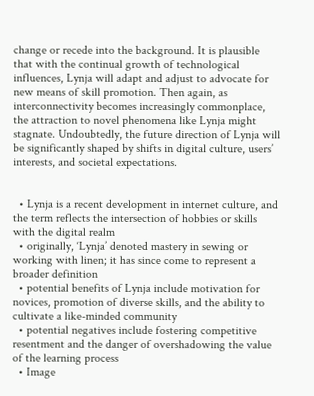change or recede into the background. It is plausible that with the continual growth of technological influences, Lynja will adapt and adjust to advocate for new means of skill promotion. Then again, as interconnectivity becomes increasingly commonplace, the attraction to novel phenomena like Lynja might stagnate. Undoubtedly, the future direction of Lynja will be significantly shaped by shifts in digital culture, users’ interests, and societal expectations.


  • Lynja is a recent development in internet culture, and the term reflects the intersection of hobbies or skills with the digital realm
  • originally, ‘Lynja’ denoted mastery in sewing or working with linen; it has since come to represent a broader definition
  • potential benefits of Lynja include motivation for novices, promotion of diverse skills, and the ability to cultivate a like-minded community
  • potential negatives include fostering competitive resentment and the danger of overshadowing the value of the learning process
  • Image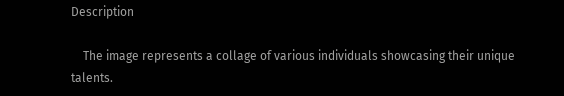Description

    The image represents a collage of various individuals showcasing their unique talents.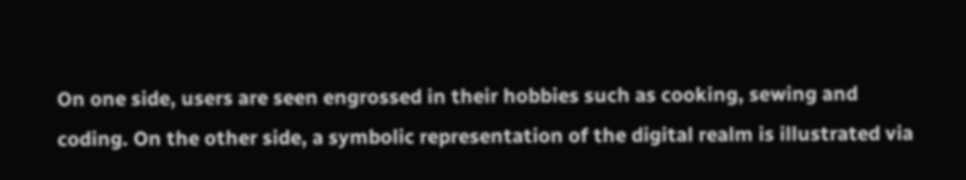On one side, users are seen engrossed in their hobbies such as cooking, sewing and coding. On the other side, a symbolic representation of the digital realm is illustrated via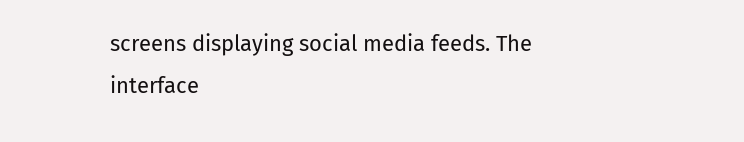screens displaying social media feeds. The interface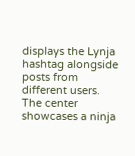displays the Lynja hashtag alongside posts from different users. The center showcases a ninja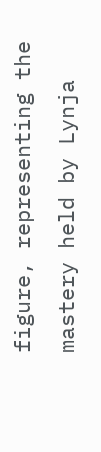figure, representing the mastery held by Lynja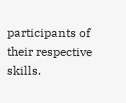participants of their respective skills.